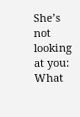She’s not looking at you: What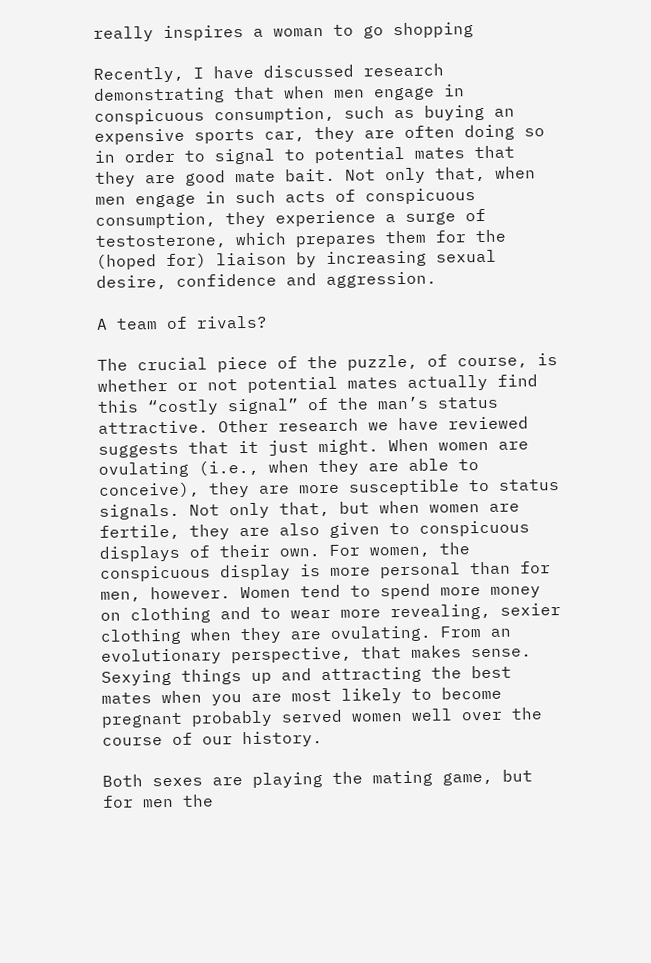really inspires a woman to go shopping

Recently, I have discussed research demonstrating that when men engage in conspicuous consumption, such as buying an expensive sports car, they are often doing so in order to signal to potential mates that they are good mate bait. Not only that, when men engage in such acts of conspicuous consumption, they experience a surge of testosterone, which prepares them for the (hoped for) liaison by increasing sexual desire, confidence and aggression.

A team of rivals?

The crucial piece of the puzzle, of course, is whether or not potential mates actually find this “costly signal” of the man’s status attractive. Other research we have reviewed suggests that it just might. When women are ovulating (i.e., when they are able to conceive), they are more susceptible to status signals. Not only that, but when women are fertile, they are also given to conspicuous displays of their own. For women, the conspicuous display is more personal than for men, however. Women tend to spend more money on clothing and to wear more revealing, sexier clothing when they are ovulating. From an evolutionary perspective, that makes sense. Sexying things up and attracting the best mates when you are most likely to become pregnant probably served women well over the course of our history.

Both sexes are playing the mating game, but for men the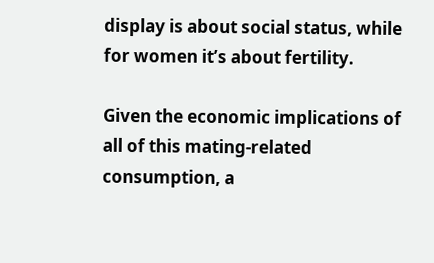display is about social status, while for women it’s about fertility.

Given the economic implications of all of this mating-related consumption, a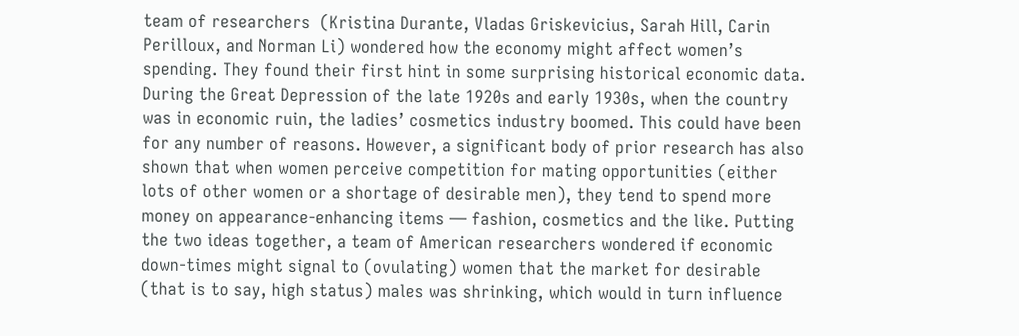team of researchers  (Kristina Durante, Vladas Griskevicius, Sarah Hill, Carin Perilloux, and Norman Li) wondered how the economy might affect women’s spending. They found their first hint in some surprising historical economic data. During the Great Depression of the late 1920s and early 1930s, when the country was in economic ruin, the ladies’ cosmetics industry boomed. This could have been for any number of reasons. However, a significant body of prior research has also shown that when women perceive competition for mating opportunities (either lots of other women or a shortage of desirable men), they tend to spend more money on appearance-enhancing items — fashion, cosmetics and the like. Putting the two ideas together, a team of American researchers wondered if economic down-times might signal to (ovulating) women that the market for desirable (that is to say, high status) males was shrinking, which would in turn influence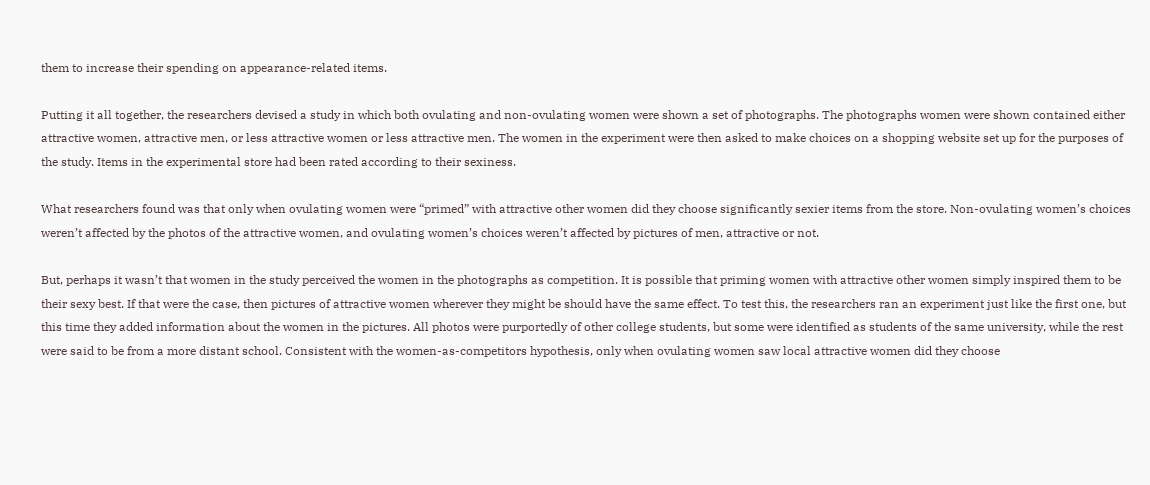them to increase their spending on appearance-related items.

Putting it all together, the researchers devised a study in which both ovulating and non-ovulating women were shown a set of photographs. The photographs women were shown contained either attractive women, attractive men, or less attractive women or less attractive men. The women in the experiment were then asked to make choices on a shopping website set up for the purposes of the study. Items in the experimental store had been rated according to their sexiness.

What researchers found was that only when ovulating women were “primed” with attractive other women did they choose significantly sexier items from the store. Non-ovulating women’s choices weren’t affected by the photos of the attractive women, and ovulating women’s choices weren’t affected by pictures of men, attractive or not.

But, perhaps it wasn’t that women in the study perceived the women in the photographs as competition. It is possible that priming women with attractive other women simply inspired them to be their sexy best. If that were the case, then pictures of attractive women wherever they might be should have the same effect. To test this, the researchers ran an experiment just like the first one, but this time they added information about the women in the pictures. All photos were purportedly of other college students, but some were identified as students of the same university, while the rest were said to be from a more distant school. Consistent with the women-as-competitors hypothesis, only when ovulating women saw local attractive women did they choose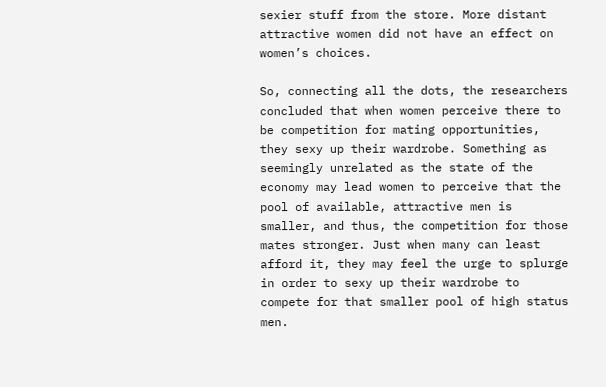sexier stuff from the store. More distant attractive women did not have an effect on women’s choices.

So, connecting all the dots, the researchers concluded that when women perceive there to be competition for mating opportunities, they sexy up their wardrobe. Something as seemingly unrelated as the state of the economy may lead women to perceive that the pool of available, attractive men is smaller, and thus, the competition for those mates stronger. Just when many can least afford it, they may feel the urge to splurge in order to sexy up their wardrobe to compete for that smaller pool of high status men.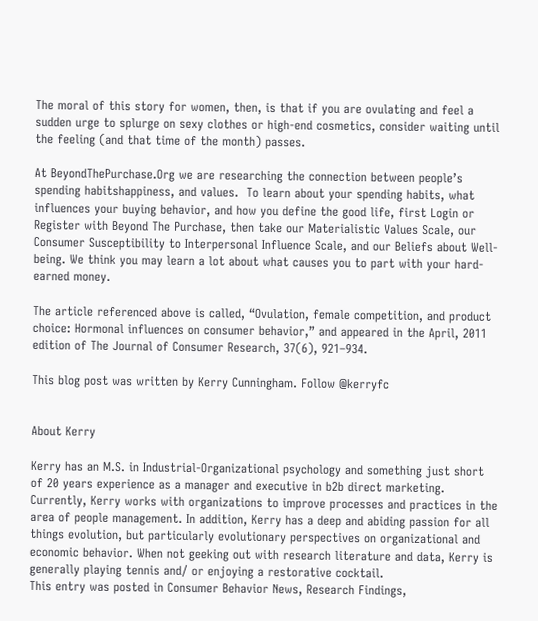The moral of this story for women, then, is that if you are ovulating and feel a sudden urge to splurge on sexy clothes or high-end cosmetics, consider waiting until the feeling (and that time of the month) passes.

At BeyondThePurchase.Org we are researching the connection between people’s spending habitshappiness, and values.  To learn about your spending habits, what influences your buying behavior, and how you define the good life, first Login or Register with Beyond The Purchase, then take our Materialistic Values Scale, our Consumer Susceptibility to Interpersonal Influence Scale, and our Beliefs about Well-being. We think you may learn a lot about what causes you to part with your hard-earned money.

The article referenced above is called, “Ovulation, female competition, and product choice: Hormonal influences on consumer behavior,” and appeared in the April, 2011 edition of The Journal of Consumer Research, 37(6), 921–934.

This blog post was written by Kerry Cunningham. Follow @kerryfc


About Kerry

Kerry has an M.S. in Industrial-Organizational psychology and something just short of 20 years experience as a manager and executive in b2b direct marketing. Currently, Kerry works with organizations to improve processes and practices in the area of people management. In addition, Kerry has a deep and abiding passion for all things evolution, but particularly evolutionary perspectives on organizational and economic behavior. When not geeking out with research literature and data, Kerry is generally playing tennis and/ or enjoying a restorative cocktail.
This entry was posted in Consumer Behavior News, Research Findings,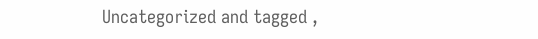Uncategorized and tagged ,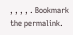, , , , . Bookmark the permalink.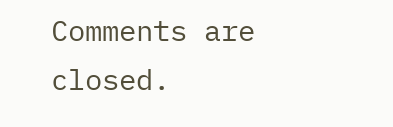Comments are closed.